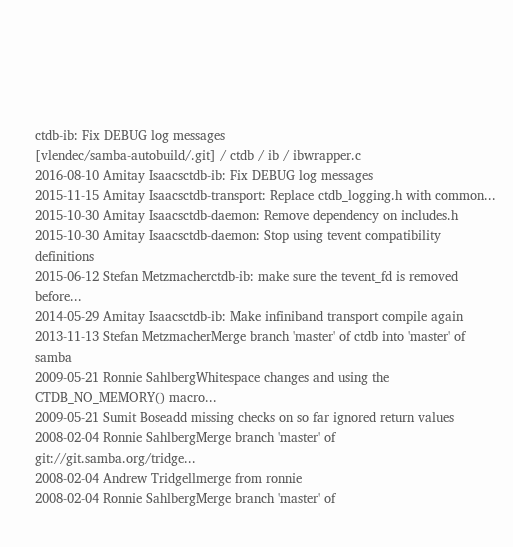ctdb-ib: Fix DEBUG log messages
[vlendec/samba-autobuild/.git] / ctdb / ib / ibwrapper.c
2016-08-10 Amitay Isaacsctdb-ib: Fix DEBUG log messages
2015-11-15 Amitay Isaacsctdb-transport: Replace ctdb_logging.h with common...
2015-10-30 Amitay Isaacsctdb-daemon: Remove dependency on includes.h
2015-10-30 Amitay Isaacsctdb-daemon: Stop using tevent compatibility definitions
2015-06-12 Stefan Metzmacherctdb-ib: make sure the tevent_fd is removed before...
2014-05-29 Amitay Isaacsctdb-ib: Make infiniband transport compile again
2013-11-13 Stefan MetzmacherMerge branch 'master' of ctdb into 'master' of samba
2009-05-21 Ronnie SahlbergWhitespace changes and using the CTDB_NO_MEMORY() macro...
2009-05-21 Sumit Boseadd missing checks on so far ignored return values
2008-02-04 Ronnie SahlbergMerge branch 'master' of git://git.samba.org/tridge...
2008-02-04 Andrew Tridgellmerge from ronnie
2008-02-04 Ronnie SahlbergMerge branch 'master' of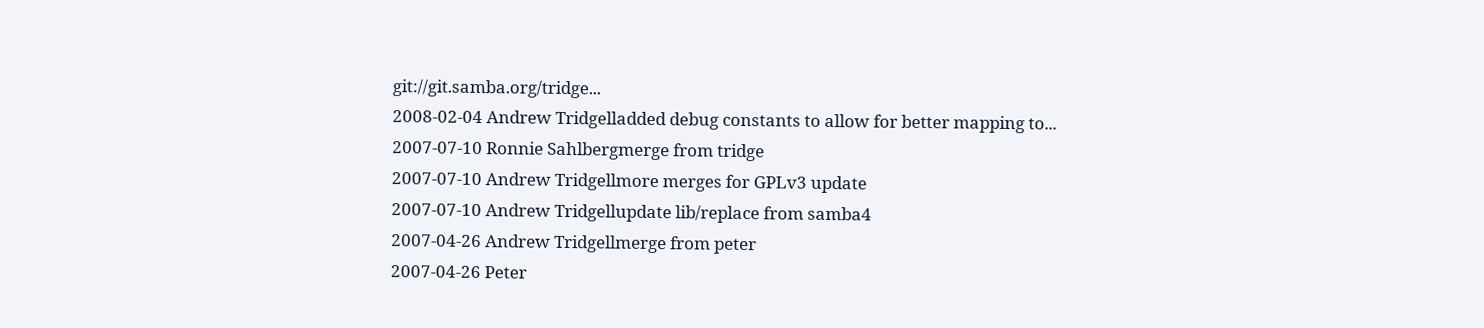git://git.samba.org/tridge...
2008-02-04 Andrew Tridgelladded debug constants to allow for better mapping to...
2007-07-10 Ronnie Sahlbergmerge from tridge
2007-07-10 Andrew Tridgellmore merges for GPLv3 update
2007-07-10 Andrew Tridgellupdate lib/replace from samba4
2007-04-26 Andrew Tridgellmerge from peter
2007-04-26 Peter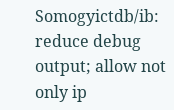Somogyictdb/ib: reduce debug output; allow not only ip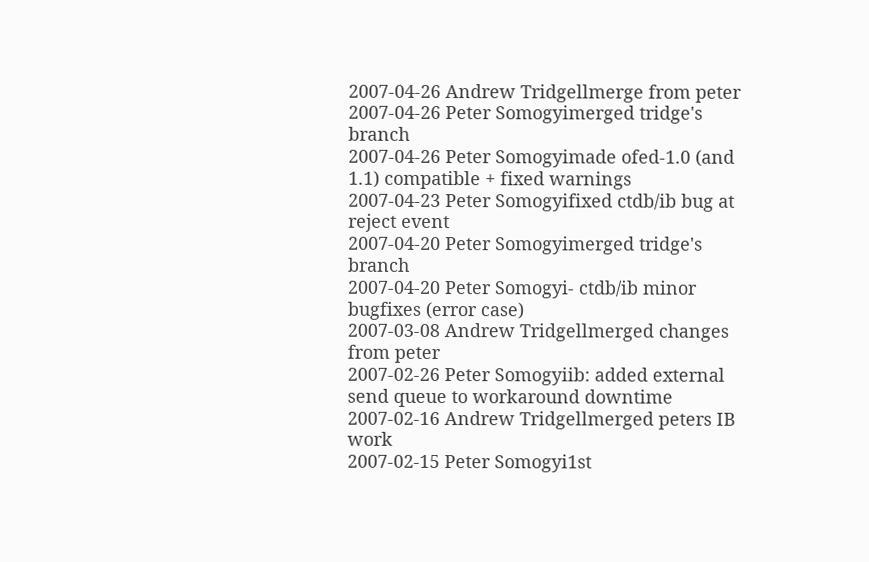2007-04-26 Andrew Tridgellmerge from peter
2007-04-26 Peter Somogyimerged tridge's branch
2007-04-26 Peter Somogyimade ofed-1.0 (and 1.1) compatible + fixed warnings
2007-04-23 Peter Somogyifixed ctdb/ib bug at reject event
2007-04-20 Peter Somogyimerged tridge's branch
2007-04-20 Peter Somogyi- ctdb/ib minor bugfixes (error case)
2007-03-08 Andrew Tridgellmerged changes from peter
2007-02-26 Peter Somogyiib: added external send queue to workaround downtime
2007-02-16 Andrew Tridgellmerged peters IB work
2007-02-15 Peter Somogyi1st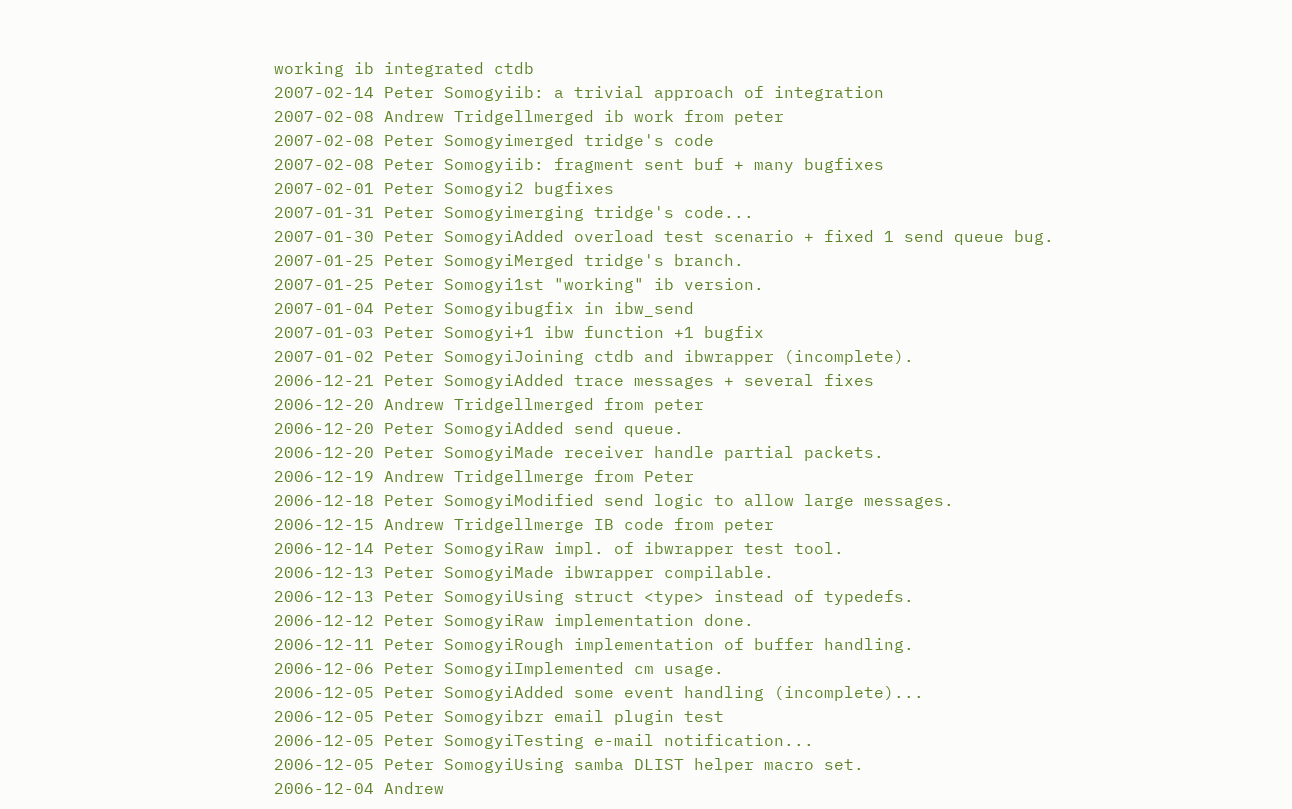working ib integrated ctdb
2007-02-14 Peter Somogyiib: a trivial approach of integration
2007-02-08 Andrew Tridgellmerged ib work from peter
2007-02-08 Peter Somogyimerged tridge's code
2007-02-08 Peter Somogyiib: fragment sent buf + many bugfixes
2007-02-01 Peter Somogyi2 bugfixes
2007-01-31 Peter Somogyimerging tridge's code...
2007-01-30 Peter SomogyiAdded overload test scenario + fixed 1 send queue bug.
2007-01-25 Peter SomogyiMerged tridge's branch.
2007-01-25 Peter Somogyi1st "working" ib version.
2007-01-04 Peter Somogyibugfix in ibw_send
2007-01-03 Peter Somogyi+1 ibw function +1 bugfix
2007-01-02 Peter SomogyiJoining ctdb and ibwrapper (incomplete).
2006-12-21 Peter SomogyiAdded trace messages + several fixes
2006-12-20 Andrew Tridgellmerged from peter
2006-12-20 Peter SomogyiAdded send queue.
2006-12-20 Peter SomogyiMade receiver handle partial packets.
2006-12-19 Andrew Tridgellmerge from Peter
2006-12-18 Peter SomogyiModified send logic to allow large messages.
2006-12-15 Andrew Tridgellmerge IB code from peter
2006-12-14 Peter SomogyiRaw impl. of ibwrapper test tool.
2006-12-13 Peter SomogyiMade ibwrapper compilable.
2006-12-13 Peter SomogyiUsing struct <type> instead of typedefs.
2006-12-12 Peter SomogyiRaw implementation done.
2006-12-11 Peter SomogyiRough implementation of buffer handling.
2006-12-06 Peter SomogyiImplemented cm usage.
2006-12-05 Peter SomogyiAdded some event handling (incomplete)...
2006-12-05 Peter Somogyibzr email plugin test
2006-12-05 Peter SomogyiTesting e-mail notification...
2006-12-05 Peter SomogyiUsing samba DLIST helper macro set.
2006-12-04 Andrew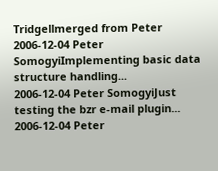Tridgellmerged from Peter
2006-12-04 Peter SomogyiImplementing basic data structure handling...
2006-12-04 Peter SomogyiJust testing the bzr e-mail plugin...
2006-12-04 Peter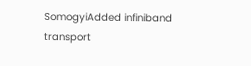SomogyiAdded infiniband transport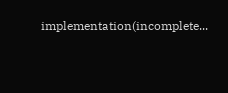implementation(incomplete...